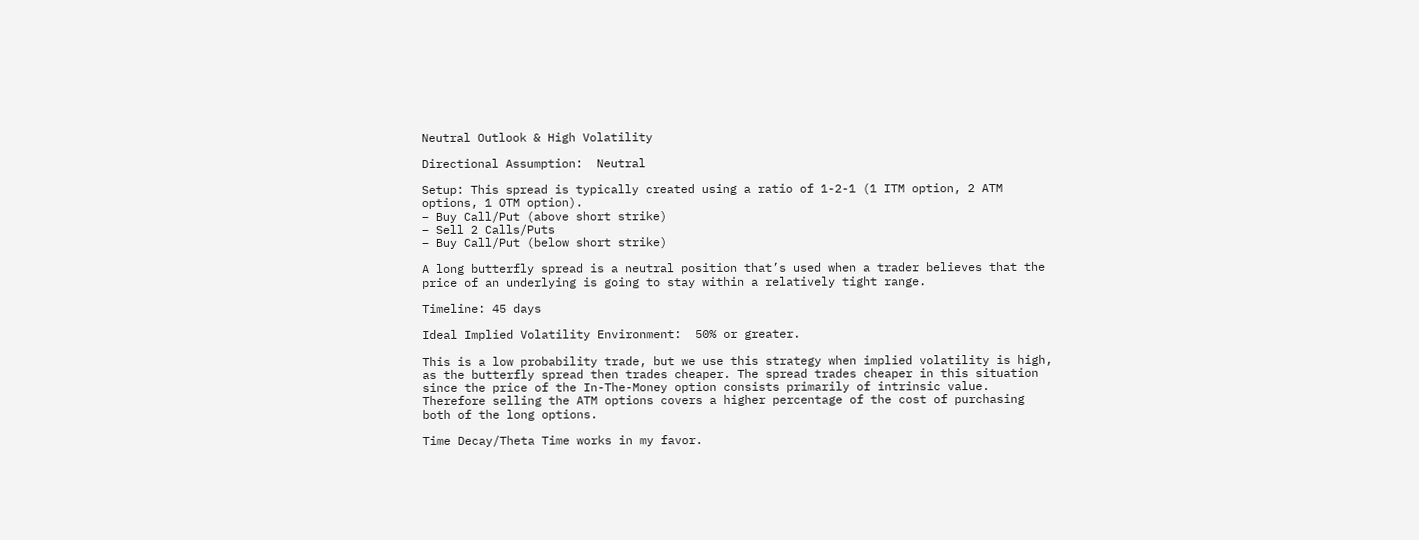Neutral Outlook & High Volatility

Directional Assumption:  Neutral

Setup: This spread is typically created using a ratio of 1-2-1 (1 ITM option, 2 ATM options, 1 OTM option).
– Buy Call/Put (above short strike)
– Sell 2 Calls/Puts
– Buy Call/Put (below short strike)

A long butterfly spread is a neutral position that’s used when a trader believes that the price of an underlying is going to stay within a relatively tight range.

Timeline: 45 days

Ideal Implied Volatility Environment:  50% or greater.

This is a low probability trade, but we use this strategy when implied volatility is high, as the butterfly spread then trades cheaper. The spread trades cheaper in this situation since the price of the In-The-Money option consists primarily of intrinsic value. Therefore selling the ATM options covers a higher percentage of the cost of purchasing both of the long options.

Time Decay/Theta Time works in my favor.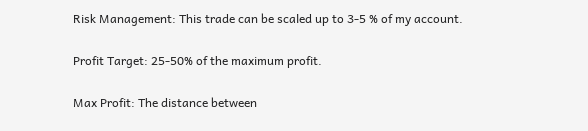Risk Management: This trade can be scaled up to 3-5 % of my account.

Profit Target: 25-50% of the maximum profit.

Max Profit: The distance between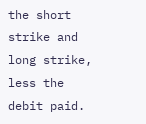the short strike and long strike, less the debit paid.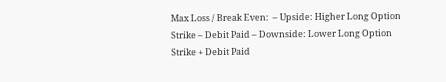Max Loss / Break Even:  – Upside: Higher Long Option Strike – Debit Paid – Downside: Lower Long Option Strike + Debit Paid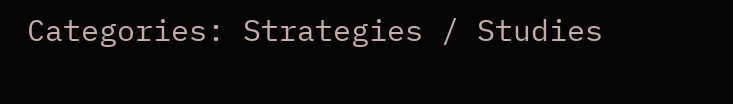Categories: Strategies / Studies